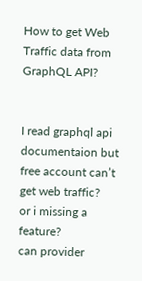How to get Web Traffic data from GraphQL API?


I read graphql api documentaion but free account can’t get web traffic?
or i missing a feature?
can provider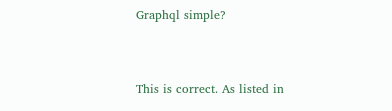Graphql simple?


This is correct. As listed in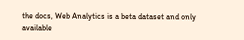the docs, Web Analytics is a beta dataset and only available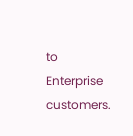to Enterprise customers.